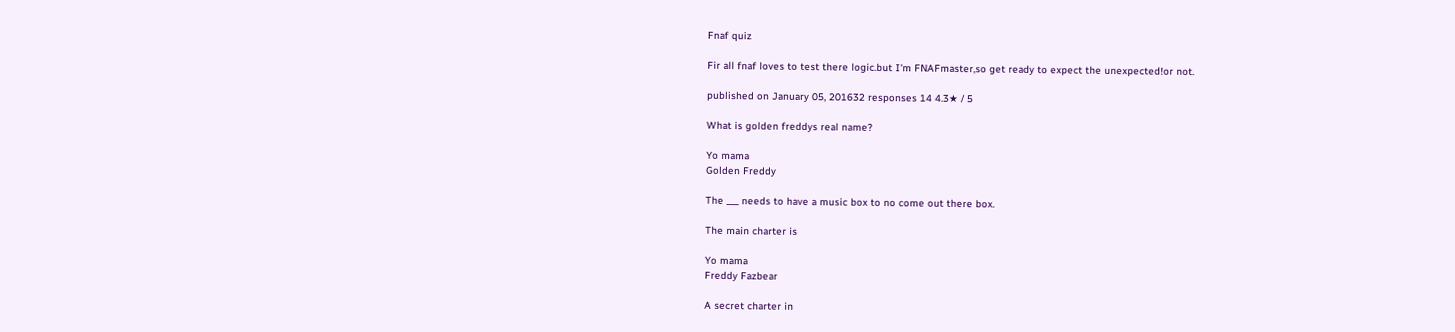Fnaf quiz

Fir all fnaf loves to test there logic.but I'm FNAFmaster,so get ready to expect the unexpected!or not.

published on January 05, 201632 responses 14 4.3★ / 5

What is golden freddys real name?

Yo mama
Golden Freddy

The ___ needs to have a music box to no come out there box.

The main charter is

Yo mama
Freddy Fazbear

A secret charter in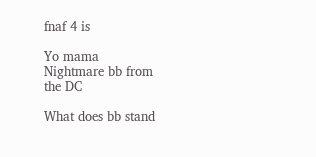fnaf 4 is

Yo mama
Nightmare bb from the DC

What does bb stand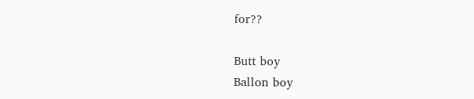for??

Butt boy
Ballon boy